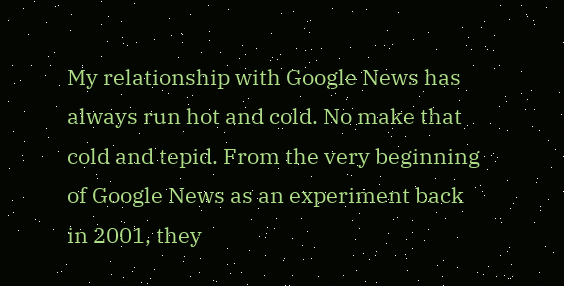My relationship with Google News has always run hot and cold. No make that cold and tepid. From the very beginning of Google News as an experiment back in 2001, they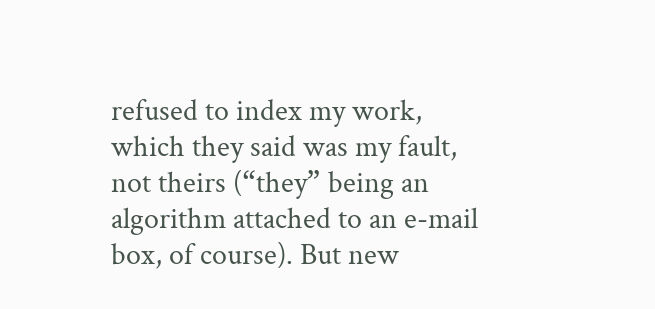refused to index my work, which they said was my fault, not theirs (“they” being an algorithm attached to an e-mail box, of course). But new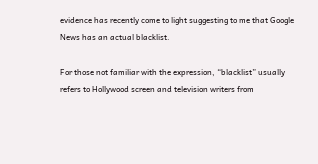evidence has recently come to light suggesting to me that Google News has an actual blacklist.

For those not familiar with the expression, “blacklist” usually refers to Hollywood screen and television writers from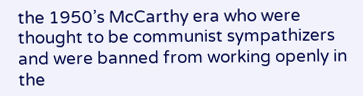the 1950’s McCarthy era who were thought to be communist sympathizers and were banned from working openly in the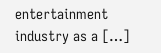entertainment industry as a […]